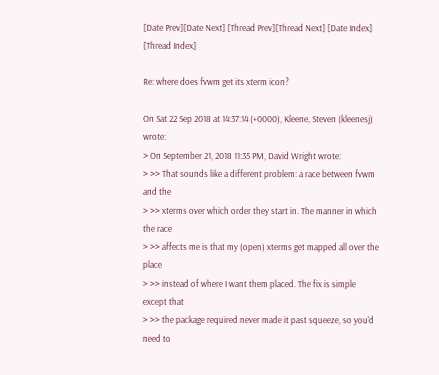[Date Prev][Date Next] [Thread Prev][Thread Next] [Date Index] [Thread Index]

Re: where does fvwm get its xterm icon?

On Sat 22 Sep 2018 at 14:37:14 (+0000), Kleene, Steven (kleenesj) wrote:
> On September 21, 2018 11:35 PM, David Wright wrote:
> >> That sounds like a different problem: a race between fvwm and the
> >> xterms over which order they start in. The manner in which the race
> >> affects me is that my (open) xterms get mapped all over the place
> >> instead of where I want them placed. The fix is simple except that
> >> the package required never made it past squeeze, so you'd need to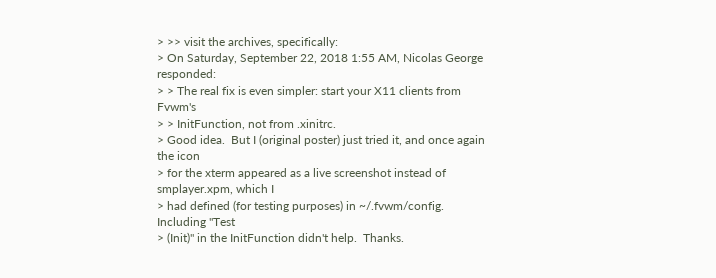> >> visit the archives, specifically:
> On Saturday, September 22, 2018 1:55 AM, Nicolas George responded:
> > The real fix is even simpler: start your X11 clients from Fvwm's
> > InitFunction, not from .xinitrc.
> Good idea.  But I (original poster) just tried it, and once again the icon
> for the xterm appeared as a live screenshot instead of smplayer.xpm, which I
> had defined (for testing purposes) in ~/.fvwm/config.  Including "Test
> (Init)" in the InitFunction didn't help.  Thanks.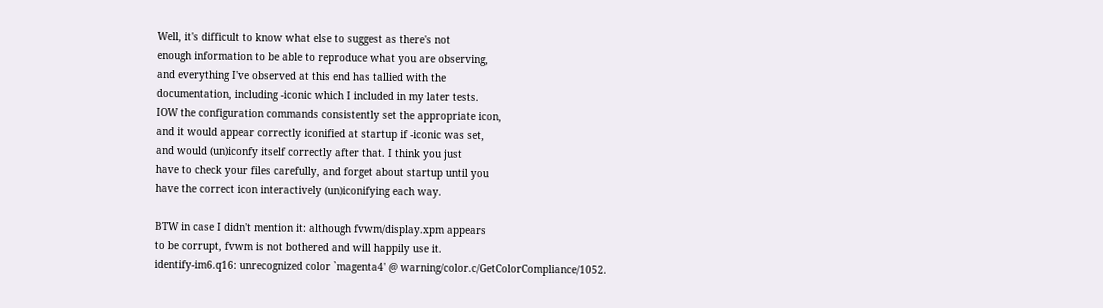Well, it's difficult to know what else to suggest as there's not
enough information to be able to reproduce what you are observing,
and everything I've observed at this end has tallied with the
documentation, including -iconic which I included in my later tests.
IOW the configuration commands consistently set the appropriate icon,
and it would appear correctly iconified at startup if -iconic was set,
and would (un)iconfy itself correctly after that. I think you just
have to check your files carefully, and forget about startup until you
have the correct icon interactively (un)iconifying each way.

BTW in case I didn't mention it: although fvwm/display.xpm appears
to be corrupt, fvwm is not bothered and will happily use it.
identify-im6.q16: unrecognized color `magenta4' @ warning/color.c/GetColorCompliance/1052.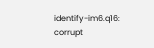identify-im6.q16: corrupt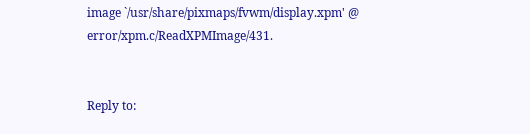image `/usr/share/pixmaps/fvwm/display.xpm' @ error/xpm.c/ReadXPMImage/431.


Reply to: